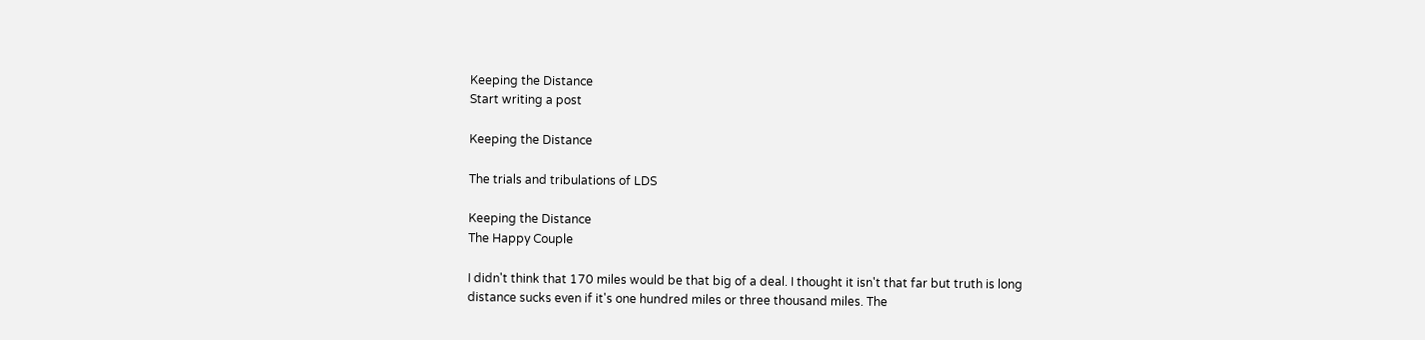Keeping the Distance
Start writing a post

Keeping the Distance

The trials and tribulations of LDS

Keeping the Distance
The Happy Couple

I didn't think that 170 miles would be that big of a deal. I thought it isn't that far but truth is long distance sucks even if it's one hundred miles or three thousand miles. The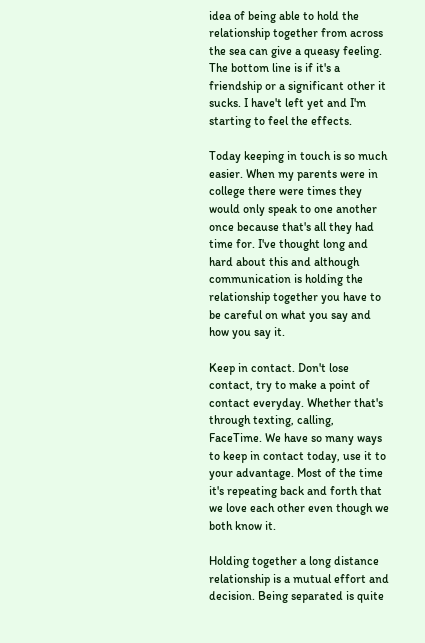idea of being able to hold the relationship together from across the sea can give a queasy feeling. The bottom line is if it's a friendship or a significant other it sucks. I have't left yet and I'm starting to feel the effects.

Today keeping in touch is so much easier. When my parents were in college there were times they would only speak to one another once because that's all they had time for. I've thought long and hard about this and although communication is holding the relationship together you have to be careful on what you say and how you say it.

Keep in contact. Don't lose contact, try to make a point of contact everyday. Whether that's through texting, calling, FaceTime. We have so many ways to keep in contact today, use it to your advantage. Most of the time it's repeating back and forth that we love each other even though we both know it.

Holding together a long distance relationship is a mutual effort and decision. Being separated is quite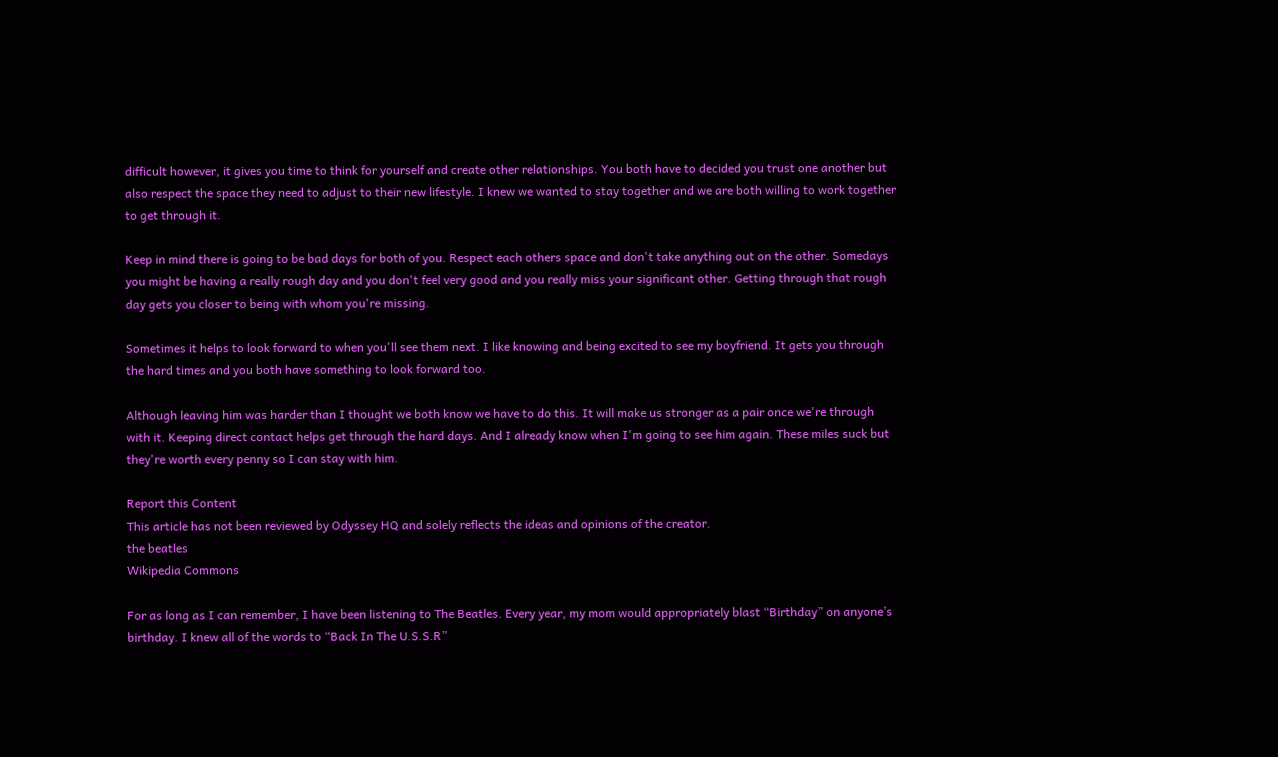difficult however, it gives you time to think for yourself and create other relationships. You both have to decided you trust one another but also respect the space they need to adjust to their new lifestyle. I knew we wanted to stay together and we are both willing to work together to get through it.

Keep in mind there is going to be bad days for both of you. Respect each others space and don't take anything out on the other. Somedays you might be having a really rough day and you don't feel very good and you really miss your significant other. Getting through that rough day gets you closer to being with whom you're missing.

Sometimes it helps to look forward to when you'll see them next. I like knowing and being excited to see my boyfriend. It gets you through the hard times and you both have something to look forward too.

Although leaving him was harder than I thought we both know we have to do this. It will make us stronger as a pair once we're through with it. Keeping direct contact helps get through the hard days. And I already know when I'm going to see him again. These miles suck but they're worth every penny so I can stay with him.

Report this Content
This article has not been reviewed by Odyssey HQ and solely reflects the ideas and opinions of the creator.
the beatles
Wikipedia Commons

For as long as I can remember, I have been listening to The Beatles. Every year, my mom would appropriately blast “Birthday” on anyone’s birthday. I knew all of the words to “Back In The U.S.S.R”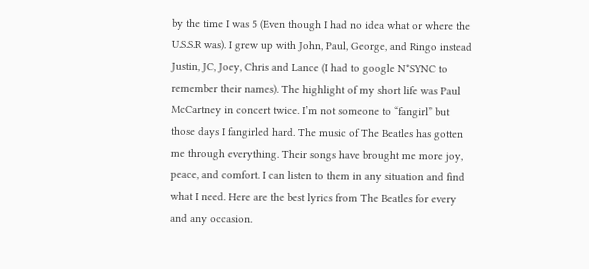by the time I was 5 (Even though I had no idea what or where the U.S.S.R was). I grew up with John, Paul, George, and Ringo instead Justin, JC, Joey, Chris and Lance (I had to google N*SYNC to remember their names). The highlight of my short life was Paul McCartney in concert twice. I’m not someone to “fangirl” but those days I fangirled hard. The music of The Beatles has gotten me through everything. Their songs have brought me more joy, peace, and comfort. I can listen to them in any situation and find what I need. Here are the best lyrics from The Beatles for every and any occasion.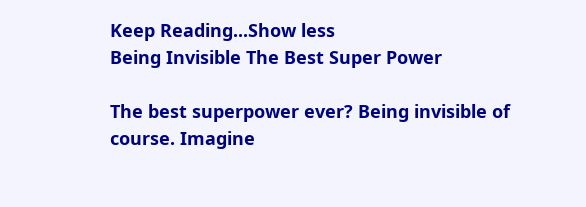Keep Reading...Show less
Being Invisible The Best Super Power

The best superpower ever? Being invisible of course. Imagine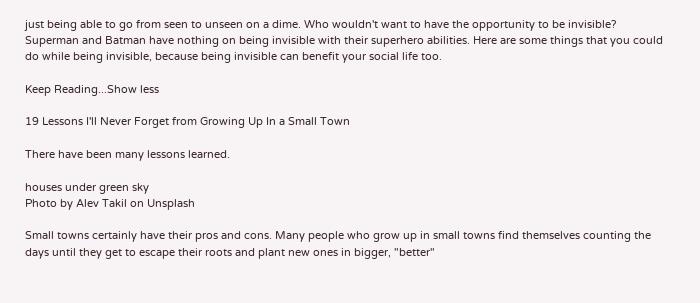just being able to go from seen to unseen on a dime. Who wouldn't want to have the opportunity to be invisible? Superman and Batman have nothing on being invisible with their superhero abilities. Here are some things that you could do while being invisible, because being invisible can benefit your social life too.

Keep Reading...Show less

19 Lessons I'll Never Forget from Growing Up In a Small Town

There have been many lessons learned.

houses under green sky
Photo by Alev Takil on Unsplash

Small towns certainly have their pros and cons. Many people who grow up in small towns find themselves counting the days until they get to escape their roots and plant new ones in bigger, "better"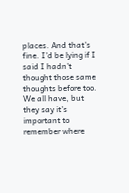places. And that's fine. I'd be lying if I said I hadn't thought those same thoughts before too. We all have, but they say it's important to remember where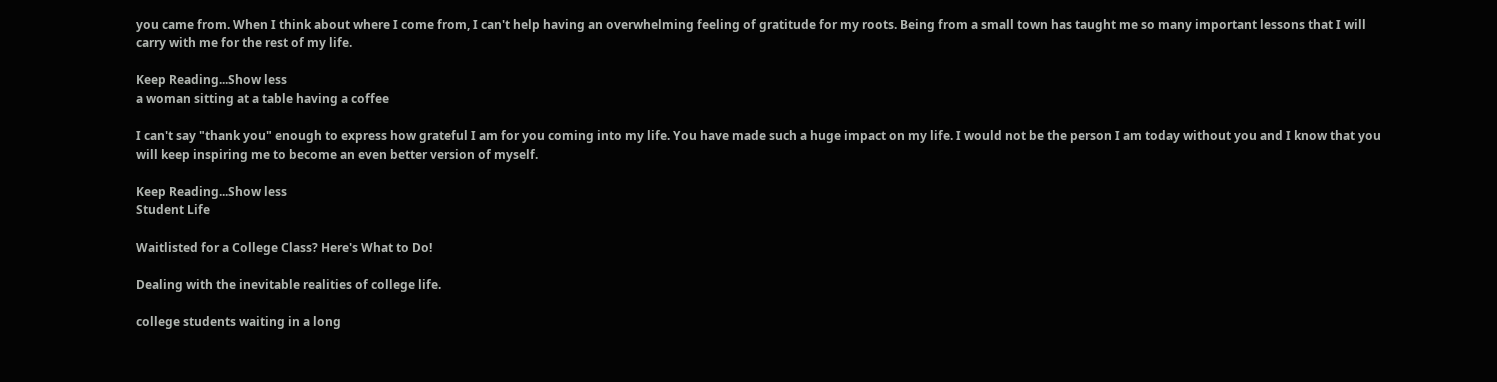you came from. When I think about where I come from, I can't help having an overwhelming feeling of gratitude for my roots. Being from a small town has taught me so many important lessons that I will carry with me for the rest of my life.

Keep Reading...Show less
a woman sitting at a table having a coffee

I can't say "thank you" enough to express how grateful I am for you coming into my life. You have made such a huge impact on my life. I would not be the person I am today without you and I know that you will keep inspiring me to become an even better version of myself.

Keep Reading...Show less
Student Life

Waitlisted for a College Class? Here's What to Do!

Dealing with the inevitable realities of college life.

college students waiting in a long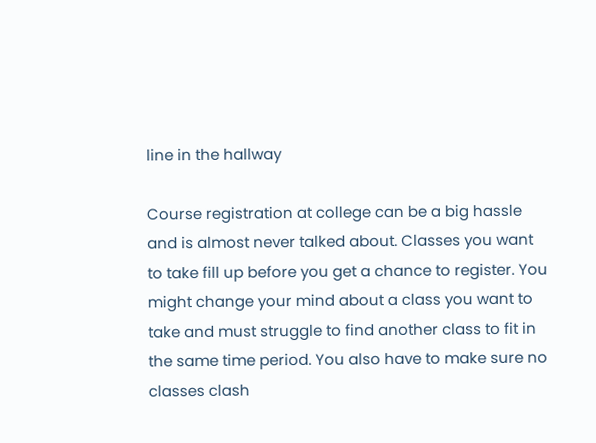line in the hallway

Course registration at college can be a big hassle and is almost never talked about. Classes you want to take fill up before you get a chance to register. You might change your mind about a class you want to take and must struggle to find another class to fit in the same time period. You also have to make sure no classes clash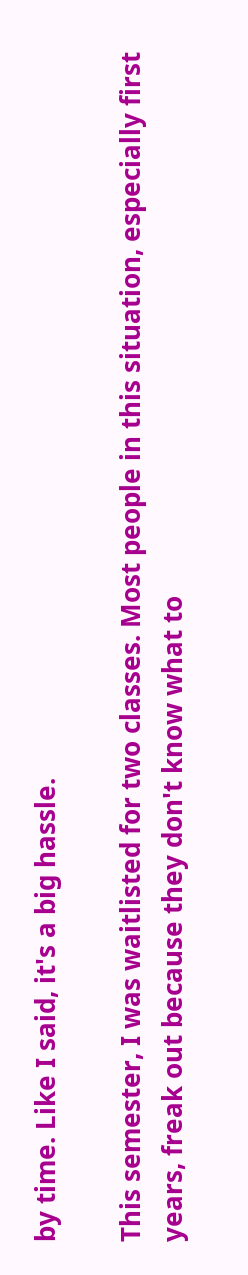by time. Like I said, it's a big hassle.

This semester, I was waitlisted for two classes. Most people in this situation, especially first years, freak out because they don't know what to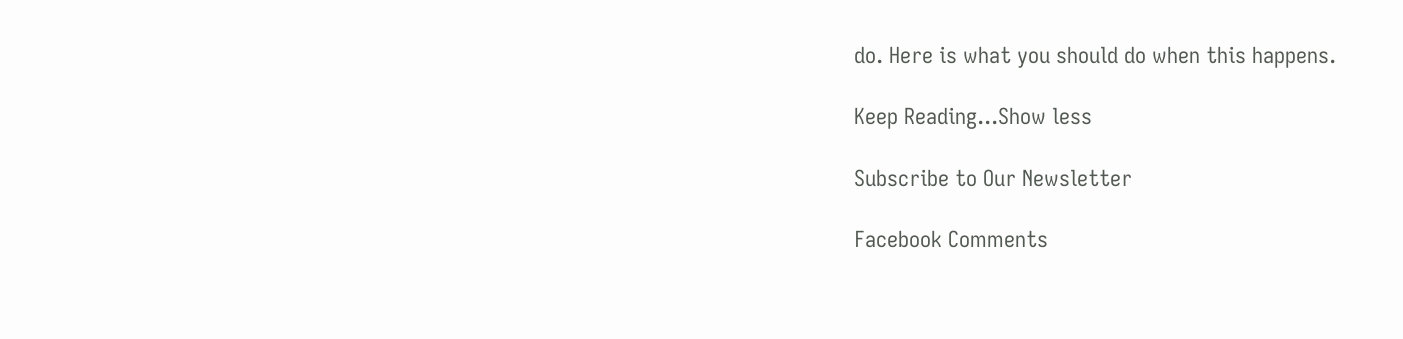do. Here is what you should do when this happens.

Keep Reading...Show less

Subscribe to Our Newsletter

Facebook Comments